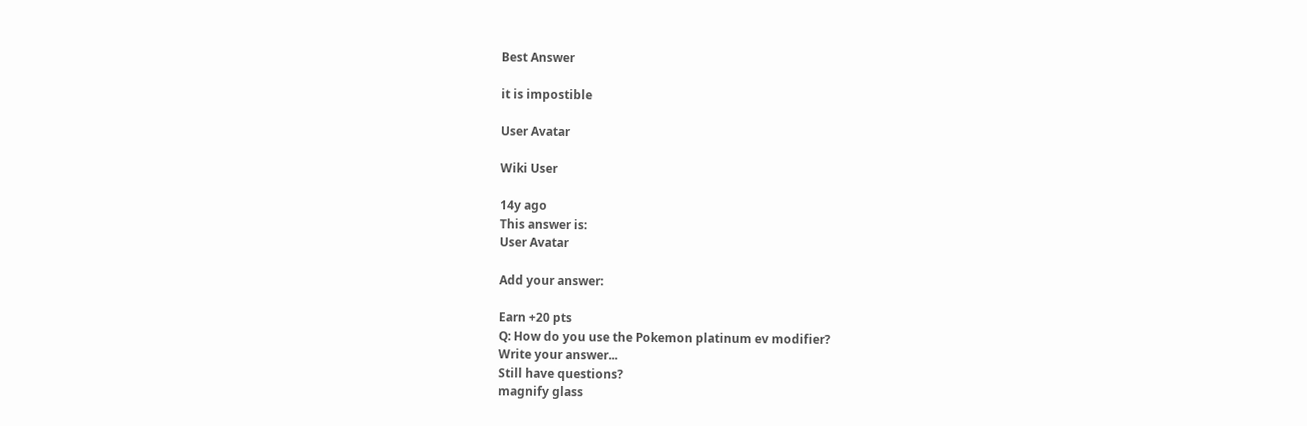Best Answer

it is impostible

User Avatar

Wiki User

14y ago
This answer is:
User Avatar

Add your answer:

Earn +20 pts
Q: How do you use the Pokemon platinum ev modifier?
Write your answer...
Still have questions?
magnify glass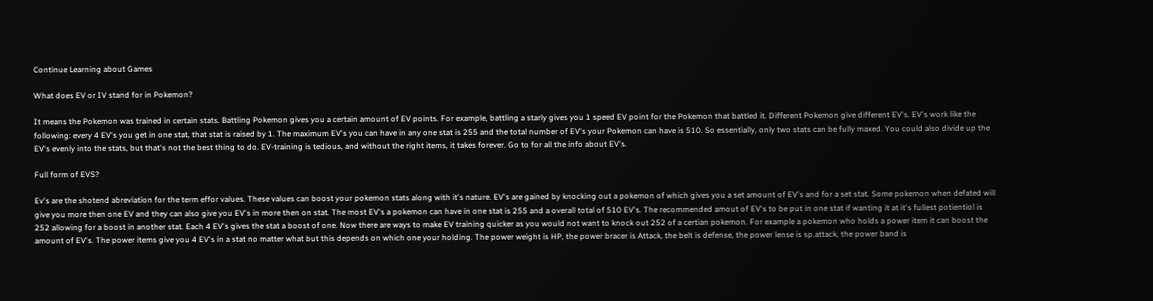Continue Learning about Games

What does EV or IV stand for in Pokemon?

It means the Pokemon was trained in certain stats. Battling Pokemon gives you a certain amount of EV points. For example, battling a starly gives you 1 speed EV point for the Pokemon that battled it. Different Pokemon give different EV's. EV's work like the following: every 4 EV's you get in one stat, that stat is raised by 1. The maximum EV's you can have in any one stat is 255 and the total number of EV's your Pokemon can have is 510. So essentially, only two stats can be fully maxed. You could also divide up the EV's evenly into the stats, but that's not the best thing to do. EV-training is tedious, and without the right items, it takes forever. Go to for all the info about EV's.

Full form of EVS?

Ev's are the shotend abreviation for the term effor values. These values can boost your pokemon stats along with it's nature. EV's are gained by knocking out a pokemon of which gives you a set amount of EV's and for a set stat. Some pokemon when defated will give you more then one EV and they can also give you EV's in more then on stat. The most EV's a pokemon can have in one stat is 255 and a overall total of 510 EV's. The recommended amout of EV's to be put in one stat if wanting it at it's fullest potientiol is 252 allowing for a boost in another stat. Each 4 EV's gives the stat a boost of one. Now there are ways to make EV training quicker as you would not want to knock out 252 of a certian pokemon. For example a pokemon who holds a power item it can boost the amount of EV's. The power items give you 4 EV's in a stat no matter what but this depends on which one your holding. The power weight is HP, the power bracer is Attack, the belt is defense, the power lense is sp.attack, the power band is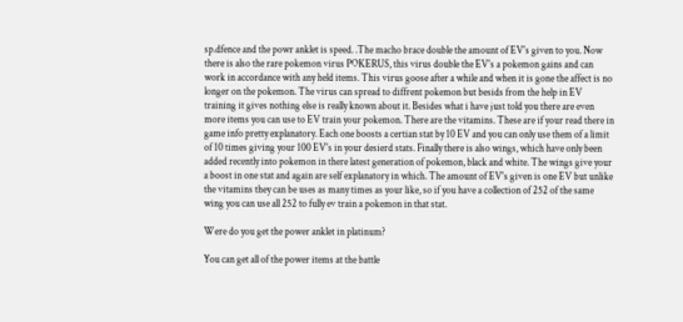sp.dfence and the powr anklet is speed. .The macho brace double the amount of EV's given to you. Now there is also the rare pokemon virus POKERUS, this virus double the EV's a pokemon gains and can work in accordance with any held items. This virus goose after a while and when it is gone the affect is no longer on the pokemon. The virus can spread to diffrent pokemon but besids from the help in EV training it gives nothing else is really known about it. Besides what i have just told you there are even more items you can use to EV train your pokemon. There are the vitamins. These are if your read there in game info pretty explanatory. Each one boosts a certian stat by 10 EV and you can only use them of a limit of 10 times giving your 100 EV's in your desierd stats. Finally there is also wings, which have only been added recently into pokemon in there latest generation of pokemon, black and white. The wings give your a boost in one stat and again are self explanatory in which. The amount of EV's given is one EV but unlike the vitamins they can be uses as many times as your like, so if you have a collection of 252 of the same wing you can use all 252 to fully ev train a pokemon in that stat.

Were do you get the power anklet in platinum?

You can get all of the power items at the battle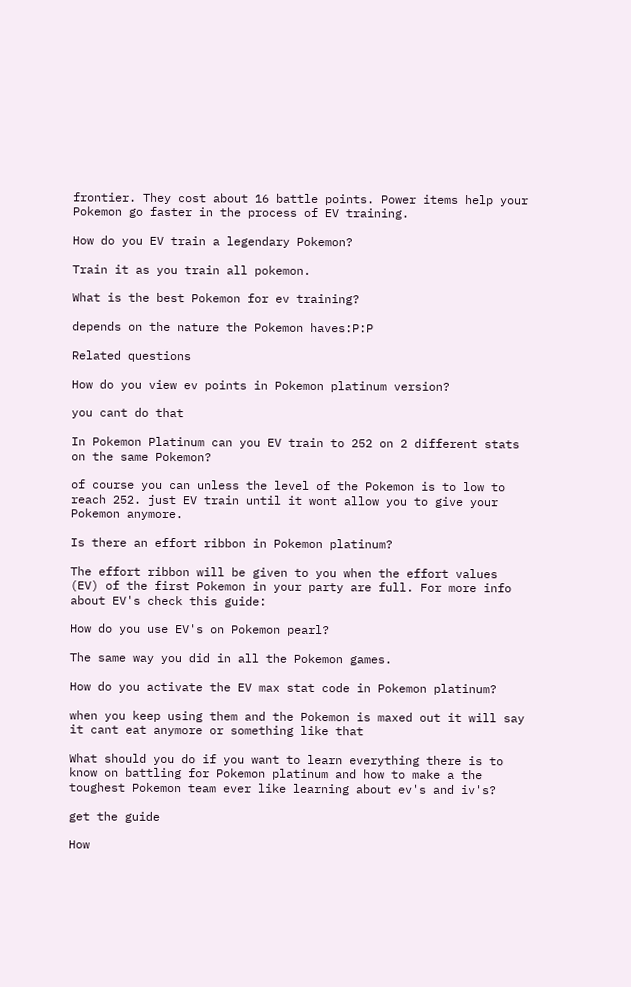frontier. They cost about 16 battle points. Power items help your Pokemon go faster in the process of EV training.

How do you EV train a legendary Pokemon?

Train it as you train all pokemon.

What is the best Pokemon for ev training?

depends on the nature the Pokemon haves:P:P

Related questions

How do you view ev points in Pokemon platinum version?

you cant do that

In Pokemon Platinum can you EV train to 252 on 2 different stats on the same Pokemon?

of course you can unless the level of the Pokemon is to low to reach 252. just EV train until it wont allow you to give your Pokemon anymore.

Is there an effort ribbon in Pokemon platinum?

The effort ribbon will be given to you when the effort values (EV) of the first Pokemon in your party are full. For more info about EV's check this guide:

How do you use EV's on Pokemon pearl?

The same way you did in all the Pokemon games.

How do you activate the EV max stat code in Pokemon platinum?

when you keep using them and the Pokemon is maxed out it will say it cant eat anymore or something like that

What should you do if you want to learn everything there is to know on battling for Pokemon platinum and how to make a the toughest Pokemon team ever like learning about ev's and iv's?

get the guide

How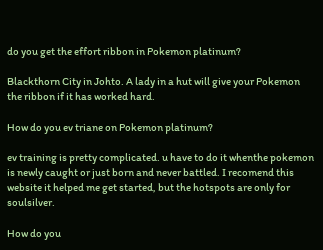do you get the effort ribbon in Pokemon platinum?

Blackthorn City in Johto. A lady in a hut will give your Pokemon the ribbon if it has worked hard.

How do you ev triane on Pokemon platinum?

ev training is pretty complicated. u have to do it whenthe pokemon is newly caught or just born and never battled. I recomend this website it helped me get started, but the hotspots are only for soulsilver.

How do you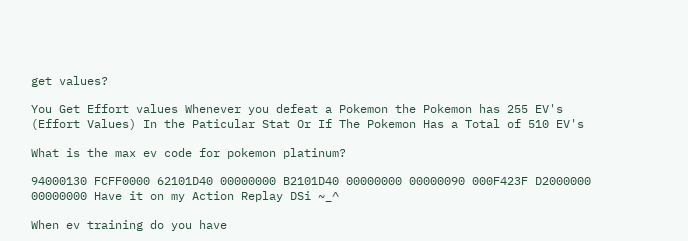get values?

You Get Effort values Whenever you defeat a Pokemon the Pokemon has 255 EV's (Effort Values) In the Paticular Stat Or If The Pokemon Has a Total of 510 EV's

What is the max ev code for pokemon platinum?

94000130 FCFF0000 62101D40 00000000 B2101D40 00000000 00000090 000F423F D2000000 00000000 Have it on my Action Replay DSi ~_^

When ev training do you have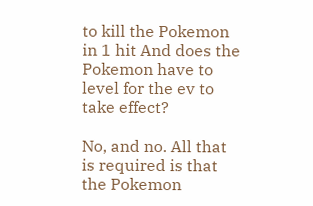to kill the Pokemon in 1 hit And does the Pokemon have to level for the ev to take effect?

No, and no. All that is required is that the Pokemon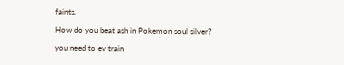faints.

How do you beat ash in Pokemon soul silver?

you need to ev train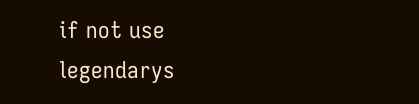if not use legendarys